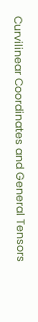Curvilinear Coordinates and General Tensors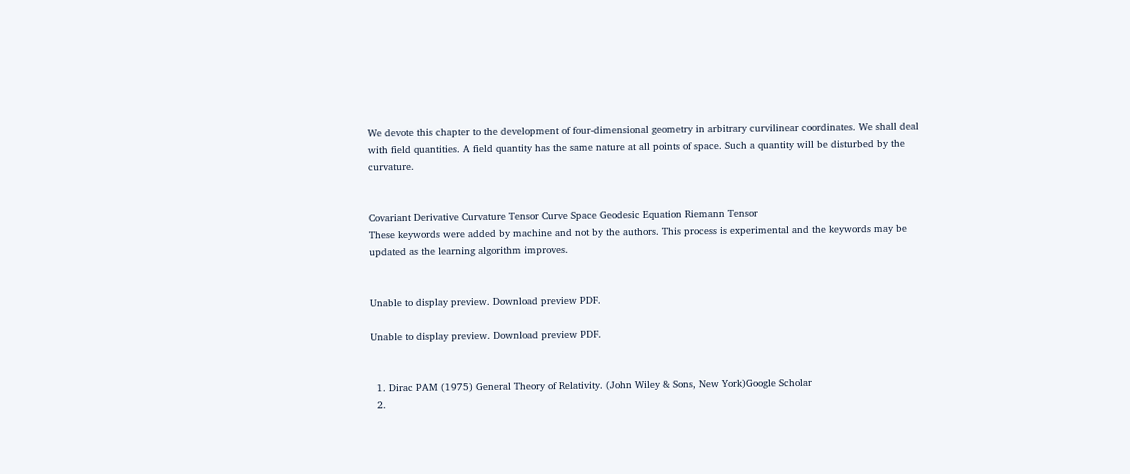We devote this chapter to the development of four-dimensional geometry in arbitrary curvilinear coordinates. We shall deal with field quantities. A field quantity has the same nature at all points of space. Such a quantity will be disturbed by the curvature.


Covariant Derivative Curvature Tensor Curve Space Geodesic Equation Riemann Tensor
These keywords were added by machine and not by the authors. This process is experimental and the keywords may be updated as the learning algorithm improves.


Unable to display preview. Download preview PDF.

Unable to display preview. Download preview PDF.


  1. Dirac PAM (1975) General Theory of Relativity. (John Wiley & Sons, New York)Google Scholar
  2.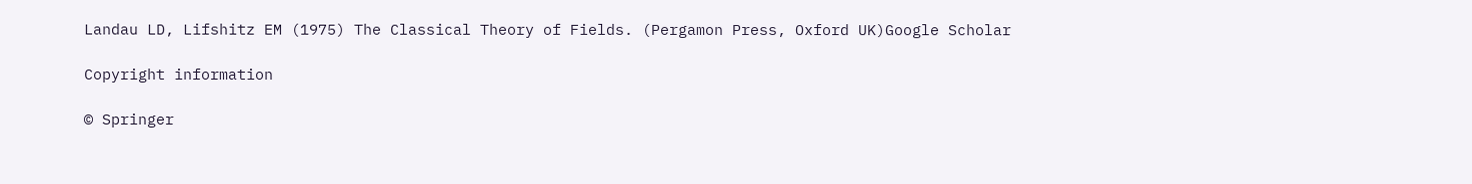Landau LD, Lifshitz EM (1975) The Classical Theory of Fields. (Pergamon Press, Oxford UK)Google Scholar

Copyright information

© Springer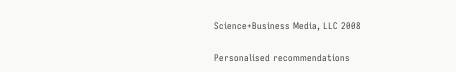Science+Business Media, LLC 2008

Personalised recommendations